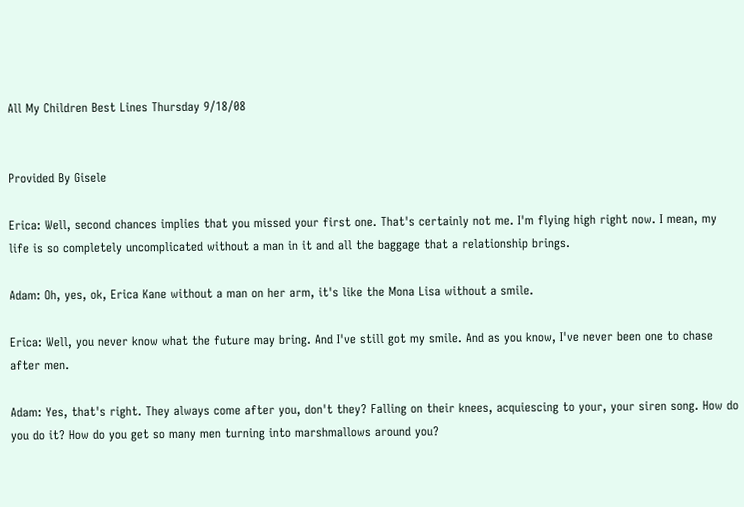All My Children Best Lines Thursday 9/18/08


Provided By Gisele

Erica: Well, second chances implies that you missed your first one. That's certainly not me. I'm flying high right now. I mean, my life is so completely uncomplicated without a man in it and all the baggage that a relationship brings.

Adam: Oh, yes, ok, Erica Kane without a man on her arm, it's like the Mona Lisa without a smile.

Erica: Well, you never know what the future may bring. And I've still got my smile. And as you know, I've never been one to chase after men.

Adam: Yes, that's right. They always come after you, don't they? Falling on their knees, acquiescing to your, your siren song. How do you do it? How do you get so many men turning into marshmallows around you?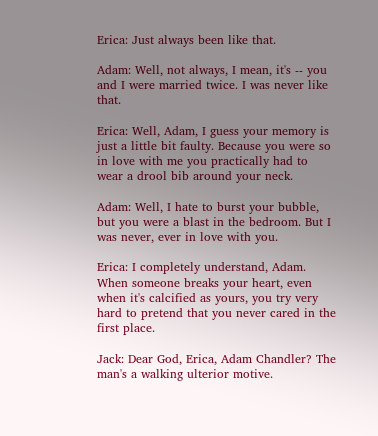Erica: Just always been like that.

Adam: Well, not always, I mean, it's -- you and I were married twice. I was never like that.

Erica: Well, Adam, I guess your memory is just a little bit faulty. Because you were so in love with me you practically had to wear a drool bib around your neck.

Adam: Well, I hate to burst your bubble, but you were a blast in the bedroom. But I was never, ever in love with you.

Erica: I completely understand, Adam. When someone breaks your heart, even when it's calcified as yours, you try very hard to pretend that you never cared in the first place.

Jack: Dear God, Erica, Adam Chandler? The man's a walking ulterior motive.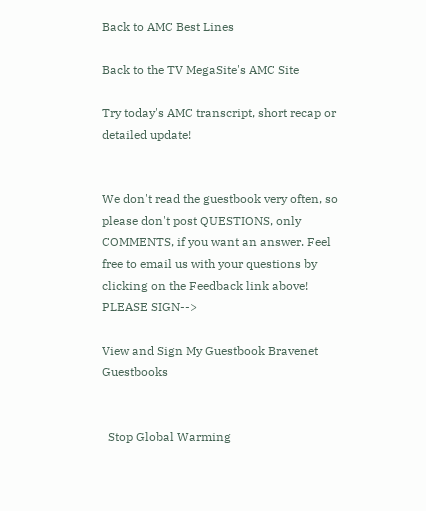Back to AMC Best Lines

Back to the TV MegaSite's AMC Site

Try today's AMC transcript, short recap or detailed update!


We don't read the guestbook very often, so please don't post QUESTIONS, only COMMENTS, if you want an answer. Feel free to email us with your questions by clicking on the Feedback link above! PLEASE SIGN-->

View and Sign My Guestbook Bravenet Guestbooks


  Stop Global Warming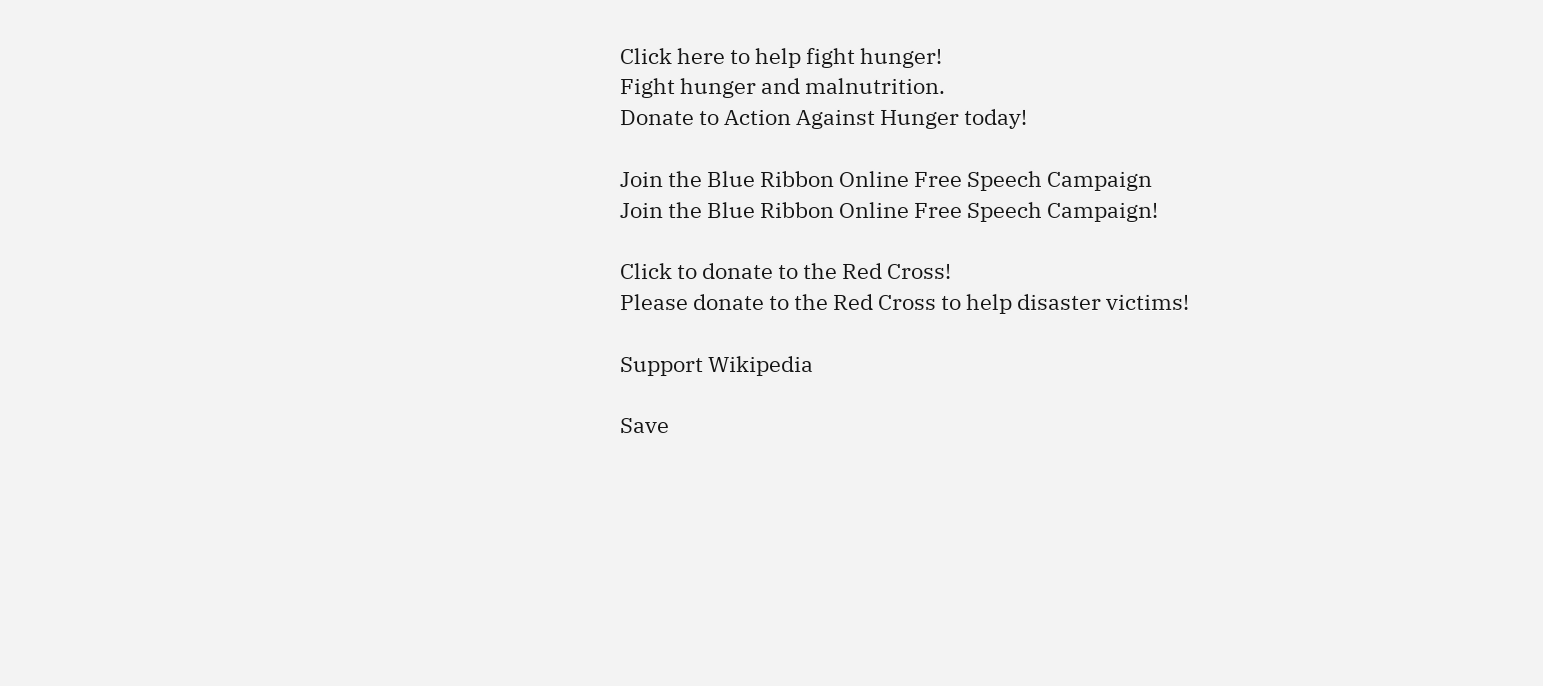Click here to help fight hunger!
Fight hunger and malnutrition.
Donate to Action Against Hunger today!

Join the Blue Ribbon Online Free Speech Campaign
Join the Blue Ribbon Online Free Speech Campaign!

Click to donate to the Red Cross!
Please donate to the Red Cross to help disaster victims!

Support Wikipedia

Save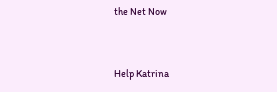the Net Now


Help Katrina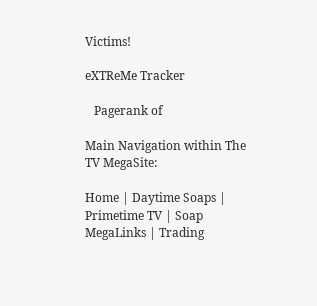Victims!

eXTReMe Tracker

   Pagerank of

Main Navigation within The TV MegaSite:

Home | Daytime Soaps | Primetime TV | Soap MegaLinks | Trading